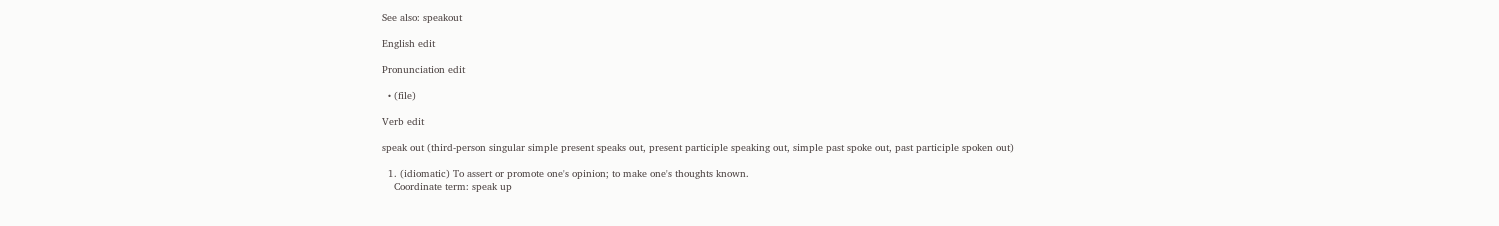See also: speakout

English edit

Pronunciation edit

  • (file)

Verb edit

speak out (third-person singular simple present speaks out, present participle speaking out, simple past spoke out, past participle spoken out)

  1. (idiomatic) To assert or promote one's opinion; to make one's thoughts known.
    Coordinate term: speak up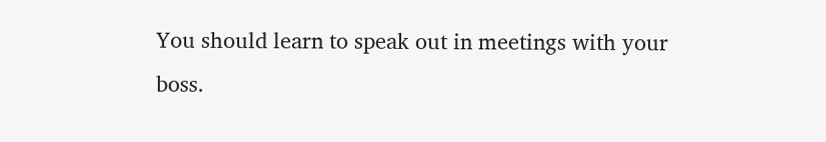You should learn to speak out in meetings with your boss.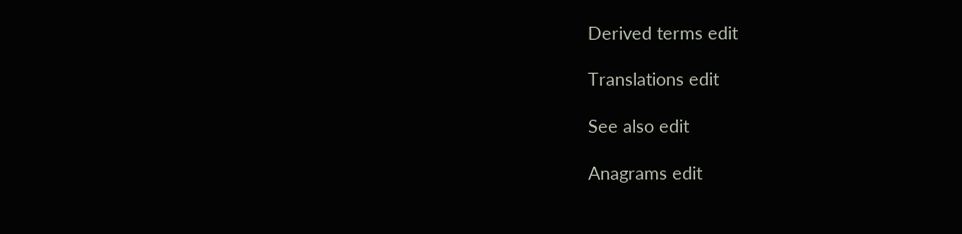Derived terms edit

Translations edit

See also edit

Anagrams edit